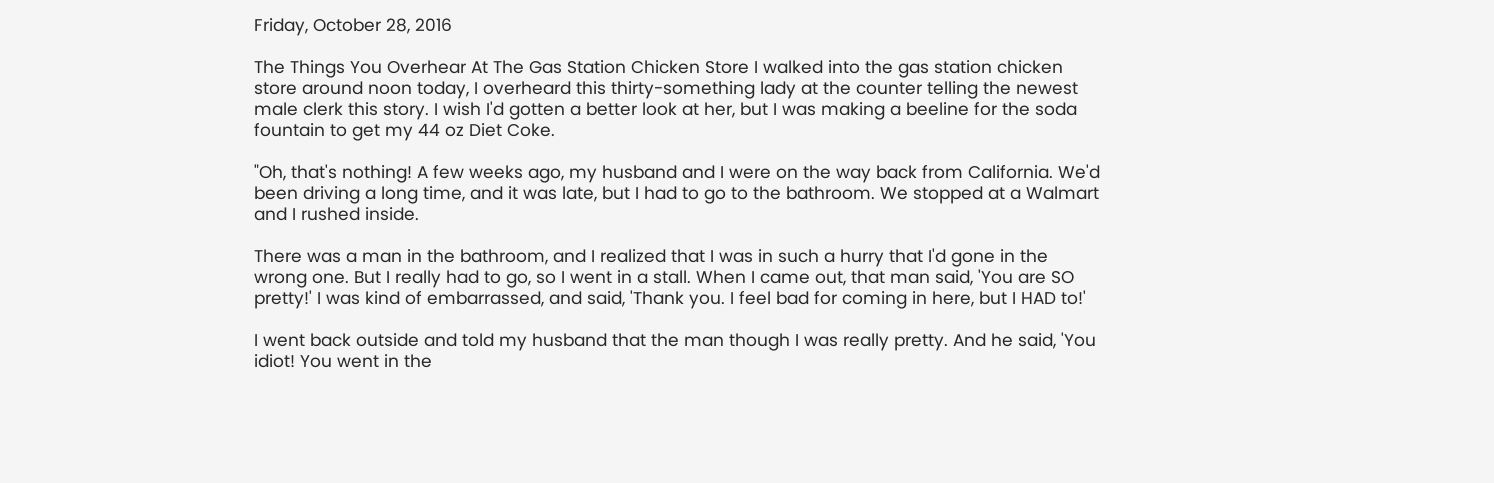Friday, October 28, 2016

The Things You Overhear At The Gas Station Chicken Store I walked into the gas station chicken store around noon today, I overheard this thirty-something lady at the counter telling the newest male clerk this story. I wish I'd gotten a better look at her, but I was making a beeline for the soda fountain to get my 44 oz Diet Coke.

"Oh, that's nothing! A few weeks ago, my husband and I were on the way back from California. We'd been driving a long time, and it was late, but I had to go to the bathroom. We stopped at a Walmart and I rushed inside.

There was a man in the bathroom, and I realized that I was in such a hurry that I'd gone in the wrong one. But I really had to go, so I went in a stall. When I came out, that man said, 'You are SO pretty!' I was kind of embarrassed, and said, 'Thank you. I feel bad for coming in here, but I HAD to!'

I went back outside and told my husband that the man though I was really pretty. And he said, 'You idiot! You went in the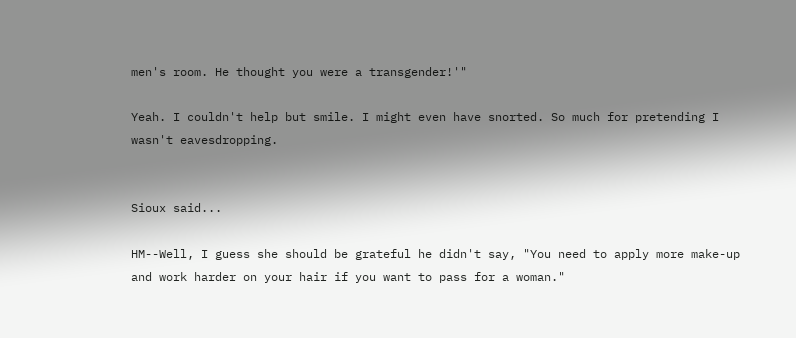men's room. He thought you were a transgender!'"

Yeah. I couldn't help but smile. I might even have snorted. So much for pretending I wasn't eavesdropping.


Sioux said...

HM--Well, I guess she should be grateful he didn't say, "You need to apply more make-up and work harder on your hair if you want to pass for a woman."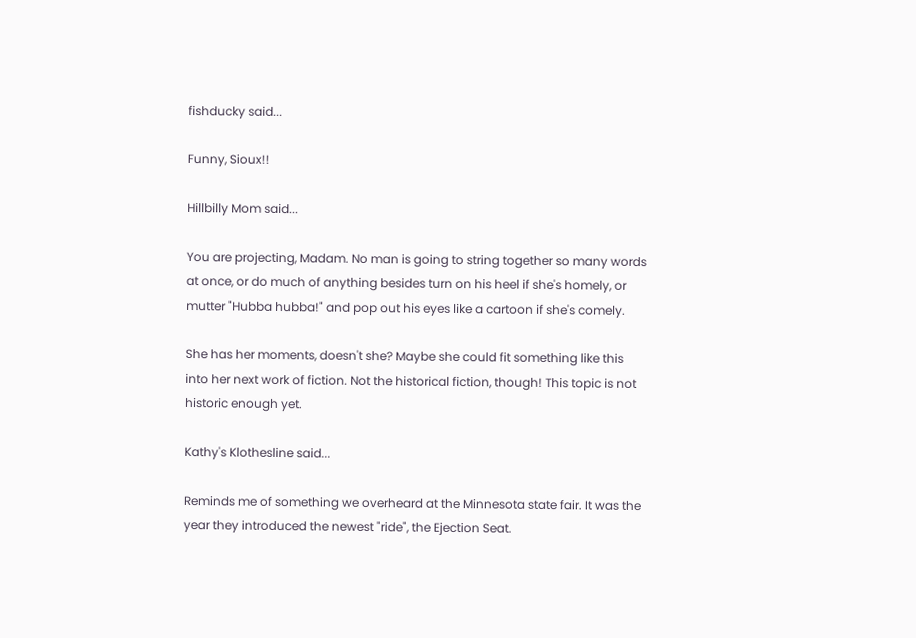fishducky said...

Funny, Sioux!!

Hillbilly Mom said...

You are projecting, Madam. No man is going to string together so many words at once, or do much of anything besides turn on his heel if she's homely, or mutter "Hubba hubba!" and pop out his eyes like a cartoon if she's comely.

She has her moments, doesn't she? Maybe she could fit something like this into her next work of fiction. Not the historical fiction, though! This topic is not historic enough yet.

Kathy's Klothesline said...

Reminds me of something we overheard at the Minnesota state fair. It was the year they introduced the newest "ride", the Ejection Seat.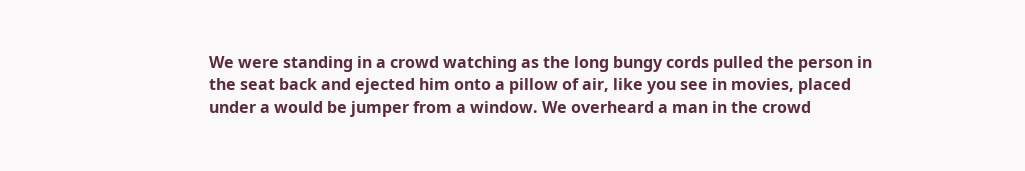We were standing in a crowd watching as the long bungy cords pulled the person in the seat back and ejected him onto a pillow of air, like you see in movies, placed under a would be jumper from a window. We overheard a man in the crowd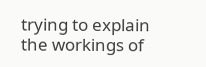trying to explain the workings of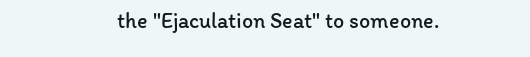the "Ejaculation Seat" to someone.